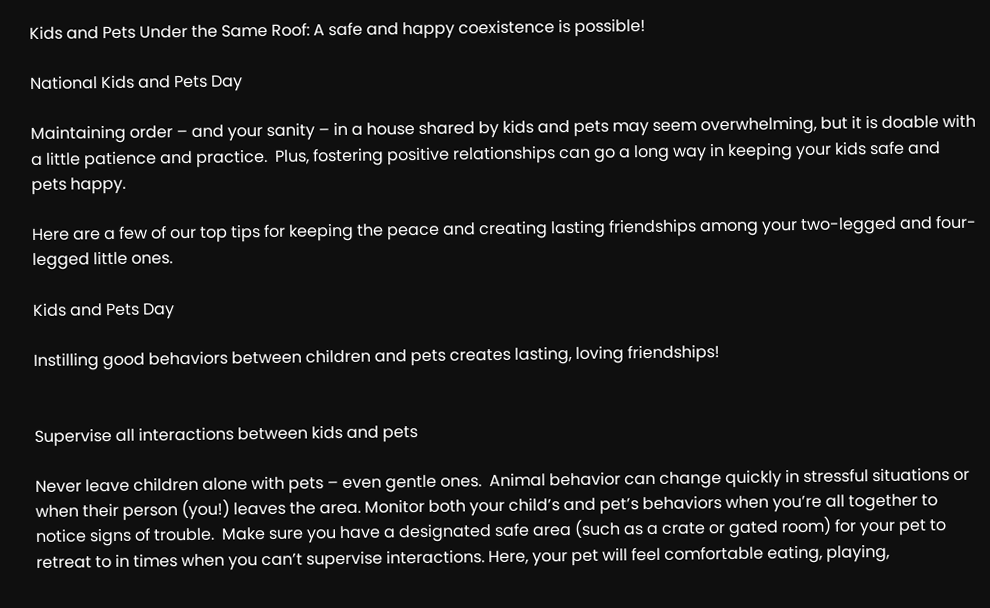Kids and Pets Under the Same Roof: A safe and happy coexistence is possible!

National Kids and Pets Day

Maintaining order – and your sanity – in a house shared by kids and pets may seem overwhelming, but it is doable with a little patience and practice.  Plus, fostering positive relationships can go a long way in keeping your kids safe and pets happy.

Here are a few of our top tips for keeping the peace and creating lasting friendships among your two-legged and four-legged little ones.

Kids and Pets Day

Instilling good behaviors between children and pets creates lasting, loving friendships!


Supervise all interactions between kids and pets

Never leave children alone with pets – even gentle ones.  Animal behavior can change quickly in stressful situations or when their person (you!) leaves the area. Monitor both your child’s and pet’s behaviors when you’re all together to notice signs of trouble.  Make sure you have a designated safe area (such as a crate or gated room) for your pet to retreat to in times when you can’t supervise interactions. Here, your pet will feel comfortable eating, playing,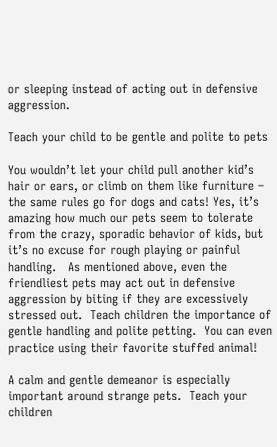or sleeping instead of acting out in defensive aggression.

Teach your child to be gentle and polite to pets

You wouldn’t let your child pull another kid’s hair or ears, or climb on them like furniture – the same rules go for dogs and cats! Yes, it’s amazing how much our pets seem to tolerate from the crazy, sporadic behavior of kids, but it’s no excuse for rough playing or painful handling.   As mentioned above, even the friendliest pets may act out in defensive aggression by biting if they are excessively stressed out.  Teach children the importance of gentle handling and polite petting.  You can even practice using their favorite stuffed animal!

A calm and gentle demeanor is especially important around strange pets.  Teach your children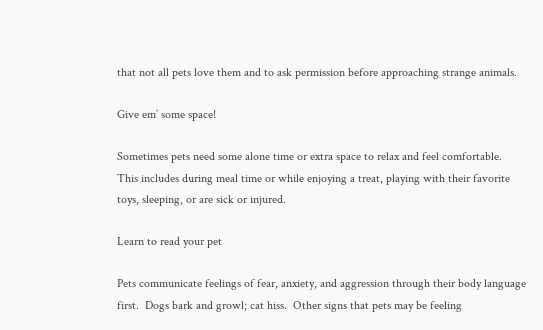that not all pets love them and to ask permission before approaching strange animals.

Give em’ some space!

Sometimes pets need some alone time or extra space to relax and feel comfortable.  This includes during meal time or while enjoying a treat, playing with their favorite toys, sleeping, or are sick or injured.

Learn to read your pet

Pets communicate feelings of fear, anxiety, and aggression through their body language first.  Dogs bark and growl; cat hiss.  Other signs that pets may be feeling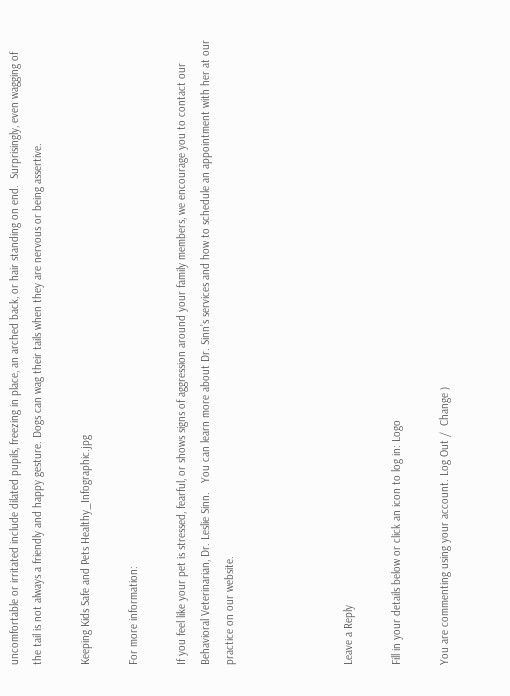uncomfortable or irritated include dilated pupils, freezing in place, an arched back, or hair standing on end.  Surprisingly, even wagging of the tail is not always a friendly and happy gesture. Dogs can wag their tails when they are nervous or being assertive.

Keeping Kids Safe and Pets Healthy_Infographic.jpg

For more information:

If you feel like your pet is stressed, fearful, or shows signs of aggression around your family members, we encourage you to contact our Behavioral Veterinarian, Dr. Leslie Sinn.   You can learn more about Dr. Sinn’s services and how to schedule an appointment with her at our practice on our website.




Leave a Reply

Fill in your details below or click an icon to log in: Logo

You are commenting using your account. Log Out /  Change )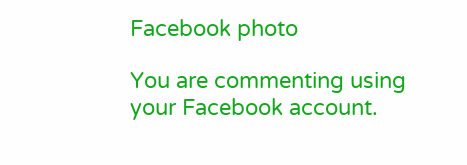Facebook photo

You are commenting using your Facebook account.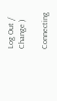Log Out /  Change )

Connecting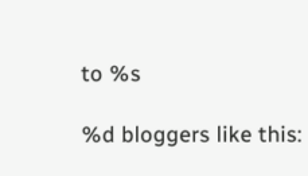to %s

%d bloggers like this: